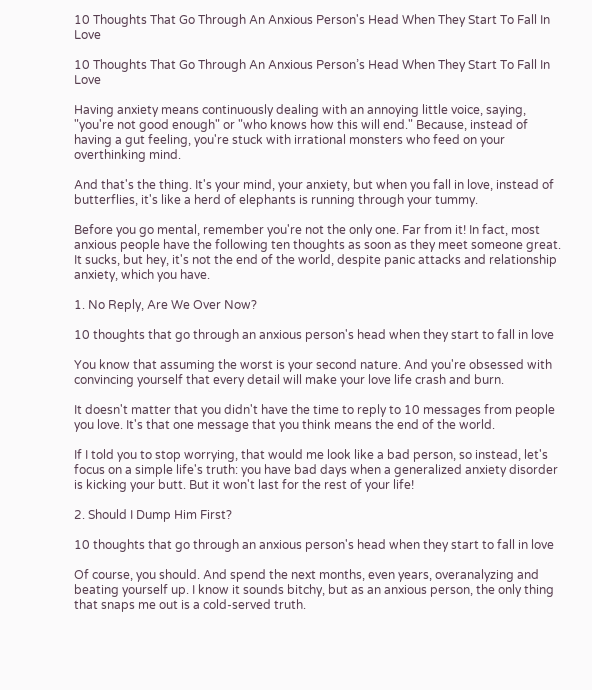10 Thoughts That Go Through An Anxious Person's Head When They Start To Fall In Love

10 Thoughts That Go Through An Anxious Person’s Head When They Start To Fall In Love

Having anxiety means continuously dealing with an annoying little voice, saying, "you're not good enough" or "who knows how this will end." Because, instead of having a gut feeling, you're stuck with irrational monsters who feed on your overthinking mind.

And that's the thing. It's your mind, your anxiety, but when you fall in love, instead of butterflies, it's like a herd of elephants is running through your tummy.

Before you go mental, remember you're not the only one. Far from it! In fact, most anxious people have the following ten thoughts as soon as they meet someone great. It sucks, but hey, it's not the end of the world, despite panic attacks and relationship anxiety, which you have.

1. No Reply, Are We Over Now?

10 thoughts that go through an anxious person's head when they start to fall in love

You know that assuming the worst is your second nature. And you're obsessed with convincing yourself that every detail will make your love life crash and burn.

It doesn't matter that you didn't have the time to reply to 10 messages from people you love. It's that one message that you think means the end of the world.

If I told you to stop worrying, that would me look like a bad person, so instead, let's focus on a simple life's truth: you have bad days when a generalized anxiety disorder is kicking your butt. But it won't last for the rest of your life!

2. Should I Dump Him First?

10 thoughts that go through an anxious person's head when they start to fall in love

Of course, you should. And spend the next months, even years, overanalyzing and beating yourself up. I know it sounds bitchy, but as an anxious person, the only thing that snaps me out is a cold-served truth.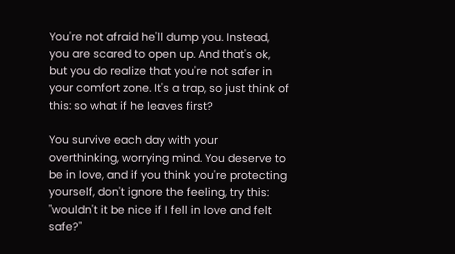You're not afraid he'll dump you. Instead, you are scared to open up. And that's ok, but you do realize that you're not safer in your comfort zone. It's a trap, so just think of this: so what if he leaves first?

You survive each day with your overthinking, worrying mind. You deserve to be in love, and if you think you're protecting yourself, don't ignore the feeling, try this: "wouldn't it be nice if I fell in love and felt safe?"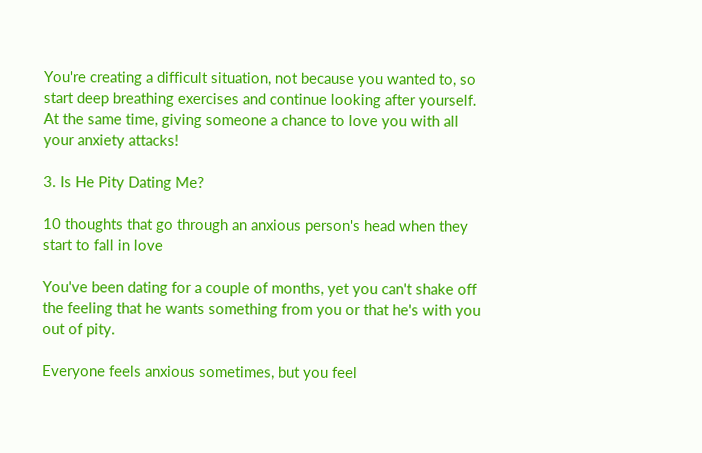You're creating a difficult situation, not because you wanted to, so start deep breathing exercises and continue looking after yourself. At the same time, giving someone a chance to love you with all your anxiety attacks!

3. Is He Pity Dating Me?

10 thoughts that go through an anxious person's head when they start to fall in love

You've been dating for a couple of months, yet you can't shake off the feeling that he wants something from you or that he's with you out of pity.

Everyone feels anxious sometimes, but you feel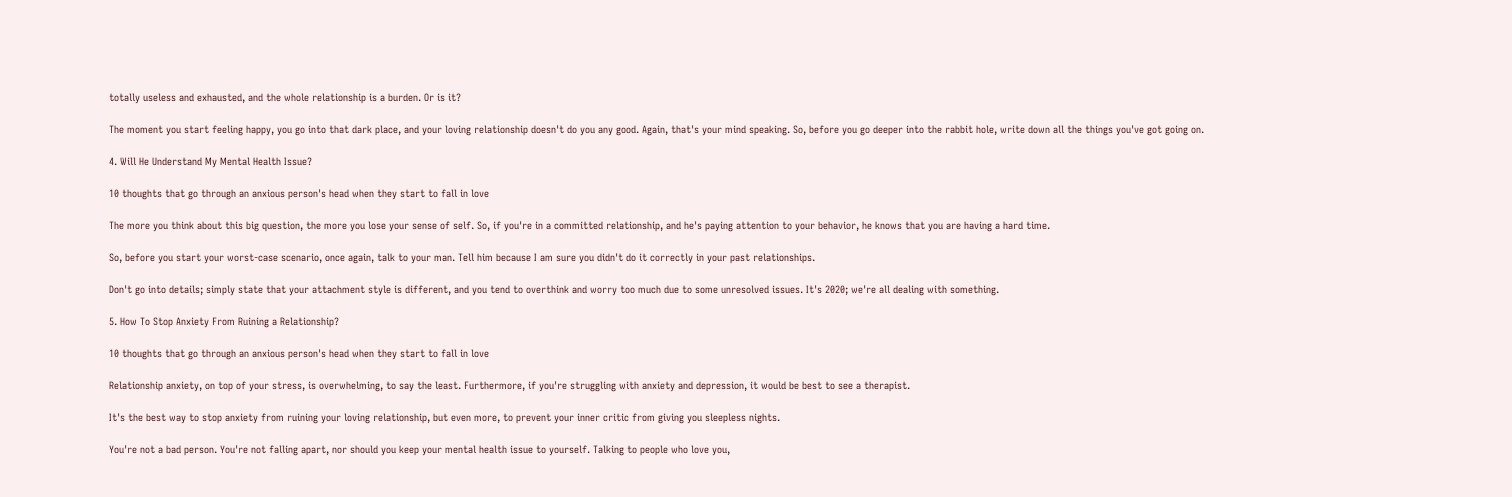totally useless and exhausted, and the whole relationship is a burden. Or is it?

The moment you start feeling happy, you go into that dark place, and your loving relationship doesn't do you any good. Again, that's your mind speaking. So, before you go deeper into the rabbit hole, write down all the things you've got going on.

4. Will He Understand My Mental Health Issue?

10 thoughts that go through an anxious person's head when they start to fall in love

The more you think about this big question, the more you lose your sense of self. So, if you're in a committed relationship, and he's paying attention to your behavior, he knows that you are having a hard time.

So, before you start your worst-case scenario, once again, talk to your man. Tell him because I am sure you didn't do it correctly in your past relationships.

Don't go into details; simply state that your attachment style is different, and you tend to overthink and worry too much due to some unresolved issues. It's 2020; we're all dealing with something.

5. How To Stop Anxiety From Ruining a Relationship?

10 thoughts that go through an anxious person's head when they start to fall in love

Relationship anxiety, on top of your stress, is overwhelming, to say the least. Furthermore, if you're struggling with anxiety and depression, it would be best to see a therapist.

It's the best way to stop anxiety from ruining your loving relationship, but even more, to prevent your inner critic from giving you sleepless nights.

You're not a bad person. You're not falling apart, nor should you keep your mental health issue to yourself. Talking to people who love you,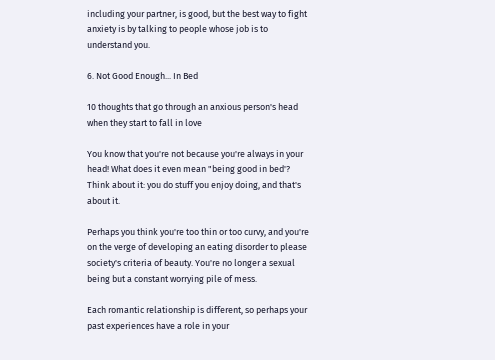including your partner, is good, but the best way to fight anxiety is by talking to people whose job is to understand you.

6. Not Good Enough... In Bed

10 thoughts that go through an anxious person's head when they start to fall in love

You know that you're not because you're always in your head! What does it even mean "being good in bed'? Think about it: you do stuff you enjoy doing, and that's about it.

Perhaps you think you're too thin or too curvy, and you're on the verge of developing an eating disorder to please society's criteria of beauty. You're no longer a sexual being but a constant worrying pile of mess.

Each romantic relationship is different, so perhaps your past experiences have a role in your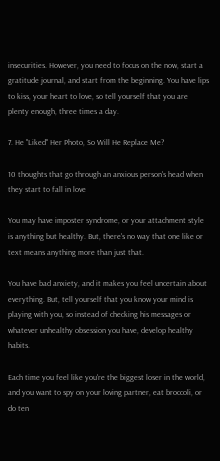insecurities. However, you need to focus on the now, start a gratitude journal, and start from the beginning. You have lips to kiss, your heart to love, so tell yourself that you are plenty enough, three times a day.

7. He "Liked" Her Photo, So Will He Replace Me?

10 thoughts that go through an anxious person's head when they start to fall in love

You may have imposter syndrome, or your attachment style is anything but healthy. But, there's no way that one like or text means anything more than just that.

You have bad anxiety, and it makes you feel uncertain about everything. But, tell yourself that you know your mind is playing with you, so instead of checking his messages or whatever unhealthy obsession you have, develop healthy habits.

Each time you feel like you're the biggest loser in the world, and you want to spy on your loving partner, eat broccoli, or do ten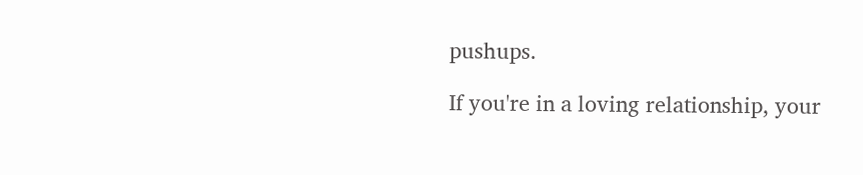pushups.

If you're in a loving relationship, your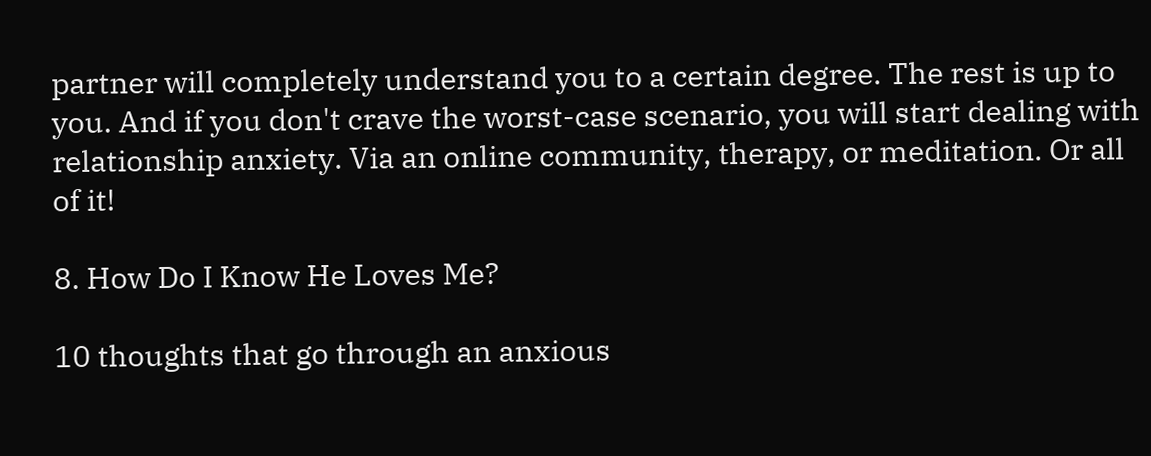partner will completely understand you to a certain degree. The rest is up to you. And if you don't crave the worst-case scenario, you will start dealing with relationship anxiety. Via an online community, therapy, or meditation. Or all of it!

8. How Do I Know He Loves Me?

10 thoughts that go through an anxious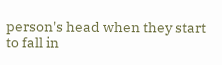person's head when they start to fall in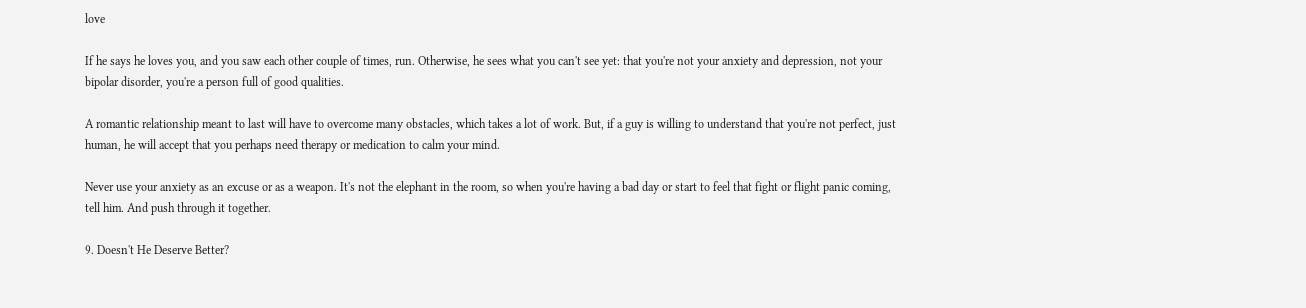love

If he says he loves you, and you saw each other couple of times, run. Otherwise, he sees what you can't see yet: that you're not your anxiety and depression, not your bipolar disorder, you're a person full of good qualities.

A romantic relationship meant to last will have to overcome many obstacles, which takes a lot of work. But, if a guy is willing to understand that you're not perfect, just human, he will accept that you perhaps need therapy or medication to calm your mind.

Never use your anxiety as an excuse or as a weapon. It's not the elephant in the room, so when you're having a bad day or start to feel that fight or flight panic coming, tell him. And push through it together.

9. Doesn't He Deserve Better?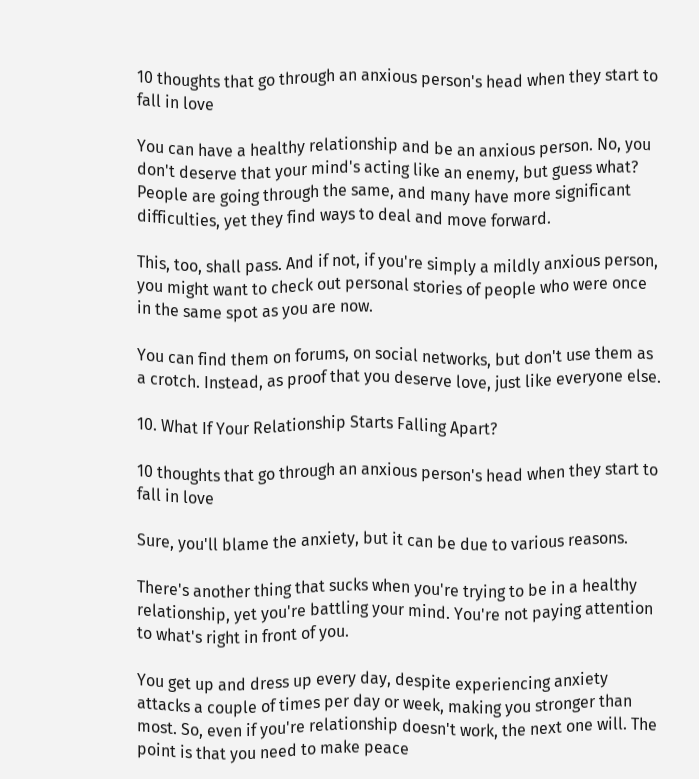10 thoughts that go through an anxious person's head when they start to fall in love

You can have a healthy relationship and be an anxious person. No, you don't deserve that your mind's acting like an enemy, but guess what? People are going through the same, and many have more significant difficulties, yet they find ways to deal and move forward.

This, too, shall pass. And if not, if you're simply a mildly anxious person, you might want to check out personal stories of people who were once in the same spot as you are now.

You can find them on forums, on social networks, but don't use them as a crotch. Instead, as proof that you deserve love, just like everyone else.

10. What If Your Relationship Starts Falling Apart?

10 thoughts that go through an anxious person's head when they start to fall in love

Sure, you'll blame the anxiety, but it can be due to various reasons.

There's another thing that sucks when you're trying to be in a healthy relationship, yet you're battling your mind. You're not paying attention to what's right in front of you.

You get up and dress up every day, despite experiencing anxiety attacks a couple of times per day or week, making you stronger than most. So, even if you're relationship doesn't work, the next one will. The point is that you need to make peace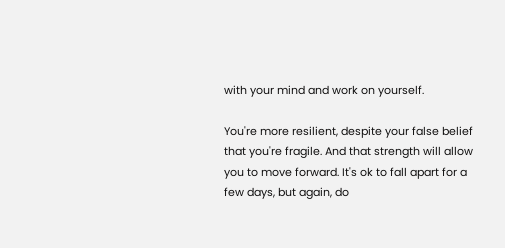with your mind and work on yourself.

You're more resilient, despite your false belief that you're fragile. And that strength will allow you to move forward. It's ok to fall apart for a few days, but again, do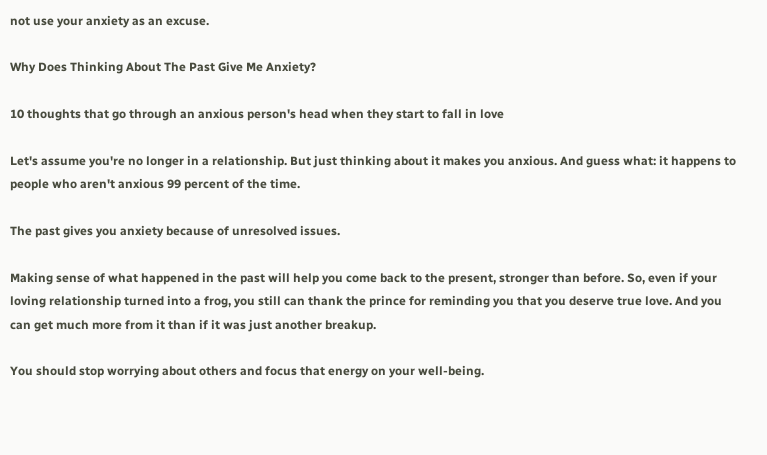not use your anxiety as an excuse.

Why Does Thinking About The Past Give Me Anxiety?

10 thoughts that go through an anxious person's head when they start to fall in love

Let's assume you're no longer in a relationship. But just thinking about it makes you anxious. And guess what: it happens to people who aren't anxious 99 percent of the time.

The past gives you anxiety because of unresolved issues.

Making sense of what happened in the past will help you come back to the present, stronger than before. So, even if your loving relationship turned into a frog, you still can thank the prince for reminding you that you deserve true love. And you can get much more from it than if it was just another breakup.

You should stop worrying about others and focus that energy on your well-being.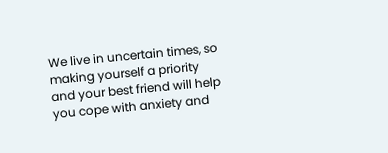We live in uncertain times, so making yourself a priority and your best friend will help you cope with anxiety and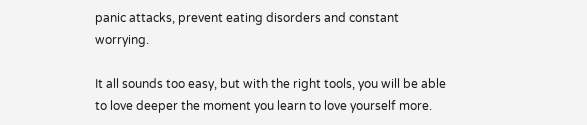panic attacks, prevent eating disorders and constant worrying.

It all sounds too easy, but with the right tools, you will be able to love deeper the moment you learn to love yourself more.